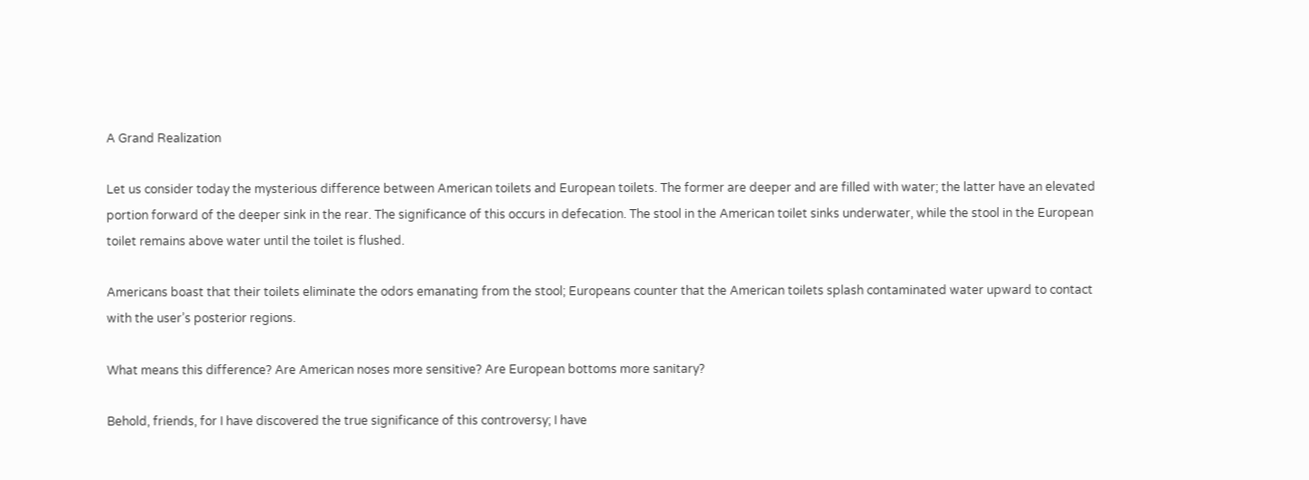A Grand Realization

Let us consider today the mysterious difference between American toilets and European toilets. The former are deeper and are filled with water; the latter have an elevated portion forward of the deeper sink in the rear. The significance of this occurs in defecation. The stool in the American toilet sinks underwater, while the stool in the European toilet remains above water until the toilet is flushed.

Americans boast that their toilets eliminate the odors emanating from the stool; Europeans counter that the American toilets splash contaminated water upward to contact with the user’s posterior regions.

What means this difference? Are American noses more sensitive? Are European bottoms more sanitary?

Behold, friends, for I have discovered the true significance of this controversy; I have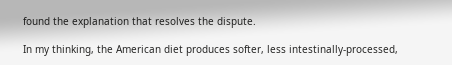found the explanation that resolves the dispute.

In my thinking, the American diet produces softer, less intestinally-processed,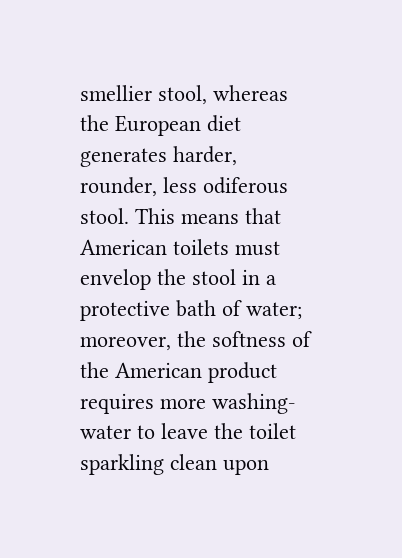smellier stool, whereas the European diet generates harder, rounder, less odiferous stool. This means that American toilets must envelop the stool in a protective bath of water; moreover, the softness of the American product requires more washing-water to leave the toilet sparkling clean upon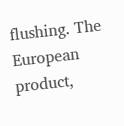flushing. The European product,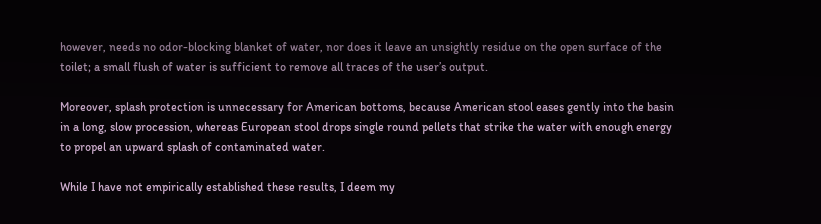however, needs no odor-blocking blanket of water, nor does it leave an unsightly residue on the open surface of the toilet; a small flush of water is sufficient to remove all traces of the user’s output.

Moreover, splash protection is unnecessary for American bottoms, because American stool eases gently into the basin in a long, slow procession, whereas European stool drops single round pellets that strike the water with enough energy to propel an upward splash of contaminated water.

While I have not empirically established these results, I deem my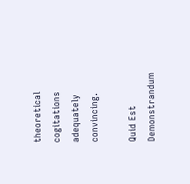theoretical cogitations adequately convincing.

Quid Est Demonstrandum